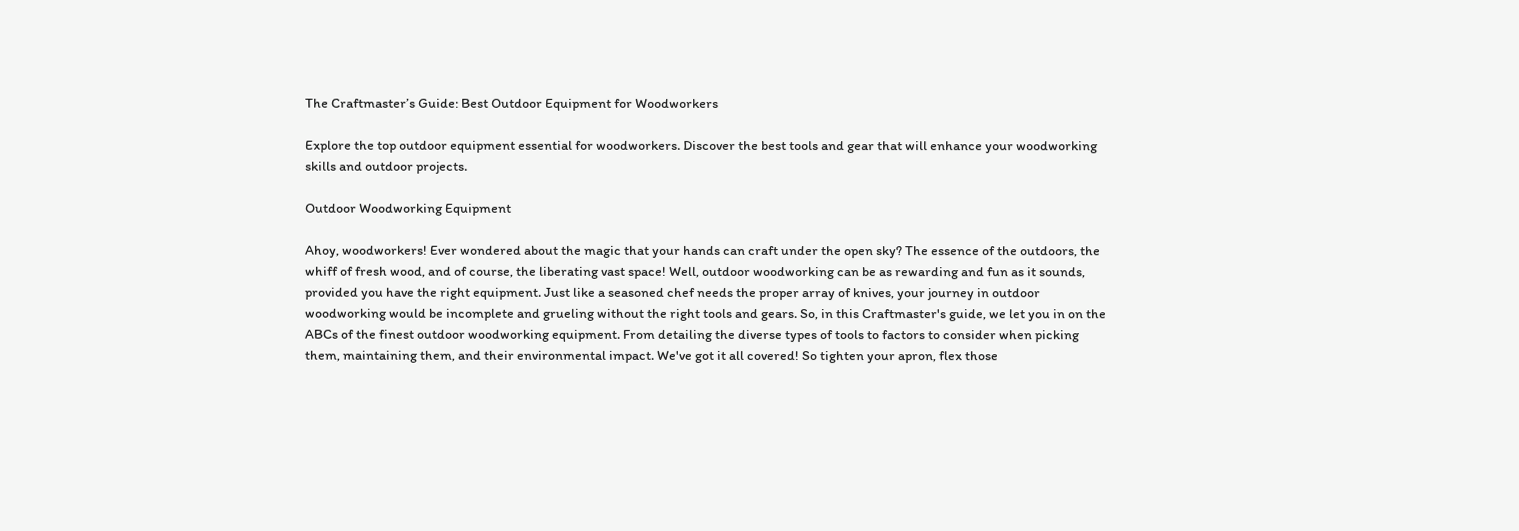The Craftmaster’s Guide: Best Outdoor Equipment for Woodworkers

Explore the top outdoor equipment essential for woodworkers. Discover the best tools and gear that will enhance your woodworking skills and outdoor projects.

Outdoor Woodworking Equipment

Ahoy, woodworkers! Ever wondered about the magic that your hands can craft under the open sky? The essence of the outdoors, the whiff of fresh wood, and of course, the liberating vast space! Well, outdoor woodworking can be as rewarding and fun as it sounds, provided you have the right equipment. Just like a seasoned chef needs the proper array of knives, your journey in outdoor woodworking would be incomplete and grueling without the right tools and gears. So, in this Craftmaster's guide, we let you in on the ABCs of the finest outdoor woodworking equipment. From detailing the diverse types of tools to factors to consider when picking them, maintaining them, and their environmental impact. We've got it all covered! So tighten your apron, flex those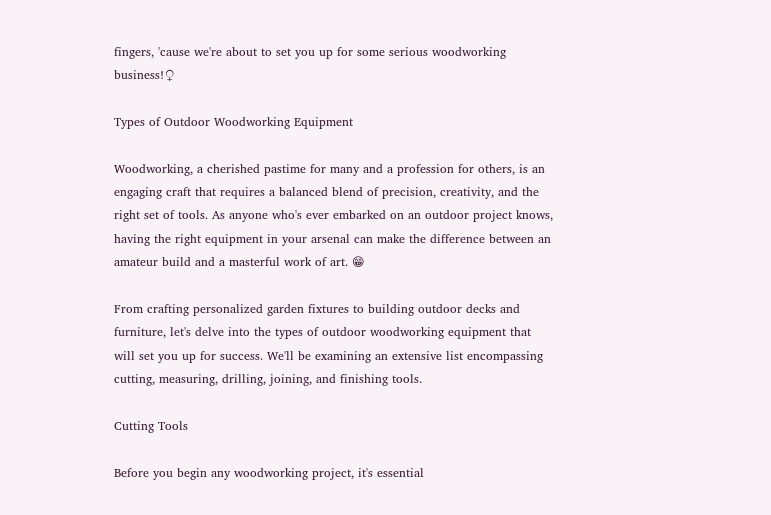fingers, 'cause we're about to set you up for some serious woodworking business!♀

Types of Outdoor Woodworking Equipment

Woodworking, a cherished pastime for many and a profession for others, is an engaging craft that requires a balanced blend of precision, creativity, and the right set of tools. As anyone who's ever embarked on an outdoor project knows, having the right equipment in your arsenal can make the difference between an amateur build and a masterful work of art. 😁

From crafting personalized garden fixtures to building outdoor decks and furniture, let's delve into the types of outdoor woodworking equipment that will set you up for success. We'll be examining an extensive list encompassing cutting, measuring, drilling, joining, and finishing tools.

Cutting Tools

Before you begin any woodworking project, it's essential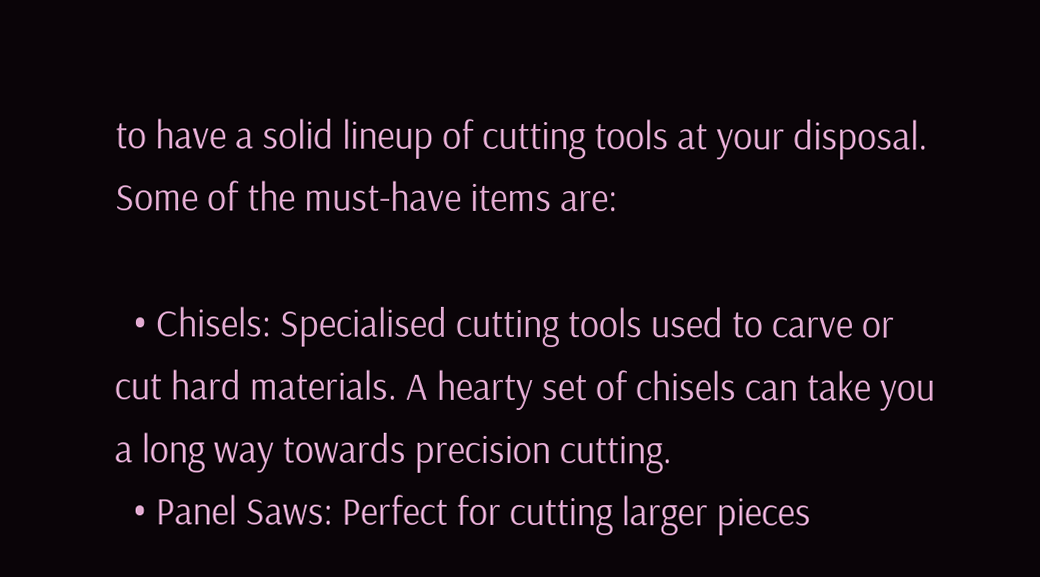to have a solid lineup of cutting tools at your disposal. Some of the must-have items are:

  • Chisels: Specialised cutting tools used to carve or cut hard materials. A hearty set of chisels can take you a long way towards precision cutting.
  • Panel Saws: Perfect for cutting larger pieces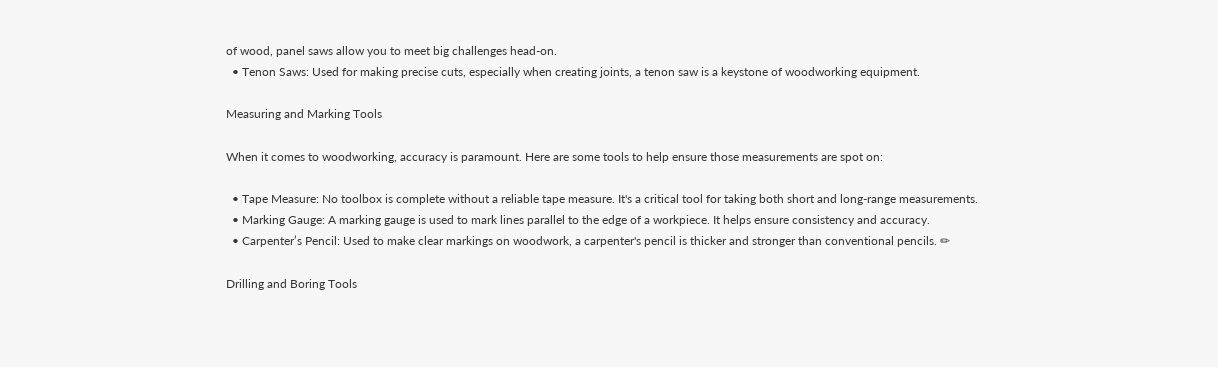of wood, panel saws allow you to meet big challenges head-on.
  • Tenon Saws: Used for making precise cuts, especially when creating joints, a tenon saw is a keystone of woodworking equipment.

Measuring and Marking Tools

When it comes to woodworking, accuracy is paramount. Here are some tools to help ensure those measurements are spot on:

  • Tape Measure: No toolbox is complete without a reliable tape measure. It's a critical tool for taking both short and long-range measurements.
  • Marking Gauge: A marking gauge is used to mark lines parallel to the edge of a workpiece. It helps ensure consistency and accuracy.
  • Carpenter’s Pencil: Used to make clear markings on woodwork, a carpenter's pencil is thicker and stronger than conventional pencils. ✏

Drilling and Boring Tools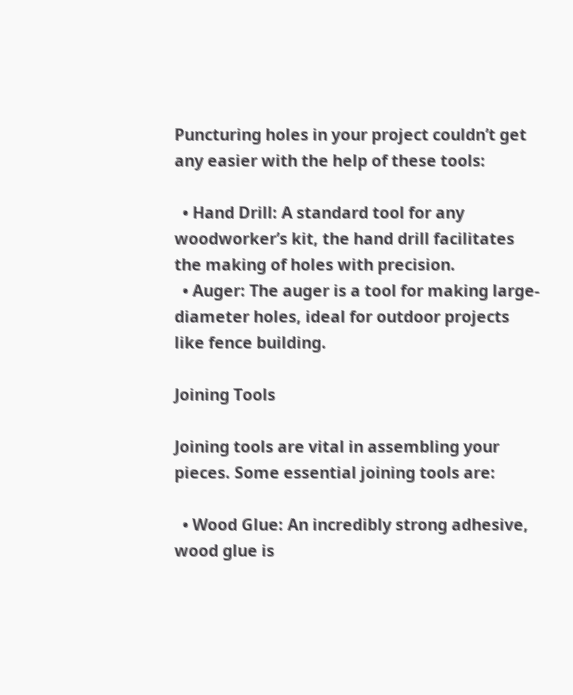Puncturing holes in your project couldn’t get any easier with the help of these tools:

  • Hand Drill: A standard tool for any woodworker’s kit, the hand drill facilitates the making of holes with precision.
  • Auger: The auger is a tool for making large-diameter holes, ideal for outdoor projects like fence building.

Joining Tools

Joining tools are vital in assembling your pieces. Some essential joining tools are:

  • Wood Glue: An incredibly strong adhesive, wood glue is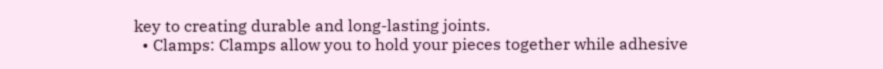key to creating durable and long-lasting joints.
  • Clamps: Clamps allow you to hold your pieces together while adhesive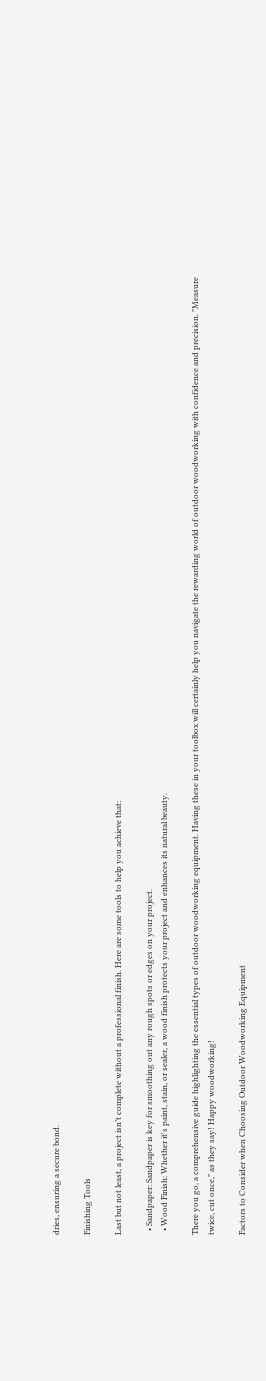dries, ensuring a secure bond.

Finishing Tools

Last but not least, a project isn’t complete without a professional finish. Here are some tools to help you achieve that:

  • Sandpaper: Sandpaper is key for smoothing out any rough spots or edges on your project.
  • Wood Finish: Whether it's paint, stain, or sealer, a wood finish protects your project and enhances its natural beauty.

There you go, a comprehensive guide highlighting the essential types of outdoor woodworking equipment. Having these in your toolbox will certainly help you navigate the rewarding world of outdoor woodworking with confidence and precision. "Measure twice, cut once," as they say! Happy woodworking!

Factors to Consider when Choosing Outdoor Woodworking Equipment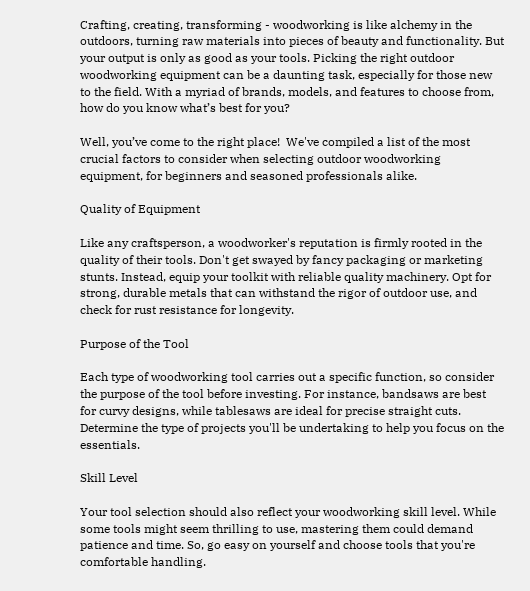Crafting, creating, transforming - woodworking is like alchemy in the outdoors, turning raw materials into pieces of beauty and functionality. But your output is only as good as your tools. Picking the right outdoor woodworking equipment can be a daunting task, especially for those new to the field. With a myriad of brands, models, and features to choose from, how do you know what’s best for you?

Well, you’ve come to the right place!  We've compiled a list of the most crucial factors to consider when selecting outdoor woodworking equipment, for beginners and seasoned professionals alike.

Quality of Equipment

Like any craftsperson, a woodworker's reputation is firmly rooted in the quality of their tools. Don't get swayed by fancy packaging or marketing stunts. Instead, equip your toolkit with reliable quality machinery. Opt for strong, durable metals that can withstand the rigor of outdoor use, and check for rust resistance for longevity.

Purpose of the Tool

Each type of woodworking tool carries out a specific function, so consider the purpose of the tool before investing. For instance, bandsaws are best for curvy designs, while tablesaws are ideal for precise straight cuts. Determine the type of projects you'll be undertaking to help you focus on the essentials.

Skill Level

Your tool selection should also reflect your woodworking skill level. While some tools might seem thrilling to use, mastering them could demand patience and time. So, go easy on yourself and choose tools that you're comfortable handling.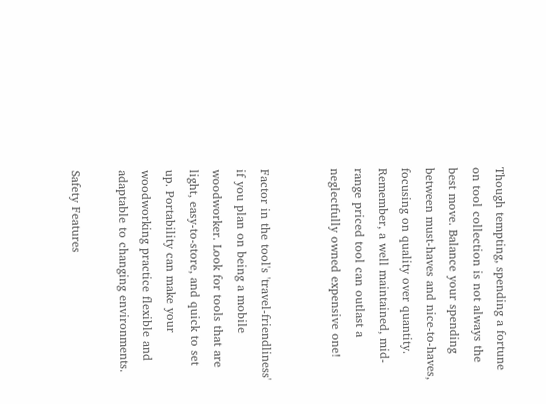Though tempting, spending a fortune on tool collection is not always the best move. Balance your spending between must-haves and nice-to-haves, focusing on quality over quantity. Remember, a well maintained, mid-range priced tool can outlast a neglectfully owned expensive one!


Factor in the tool's 'travel-friendliness' if you plan on being a mobile woodworker. Look for tools that are light, easy-to-store, and quick to set up. Portability can make your woodworking practice flexible and adaptable to changing environments.

Safety Features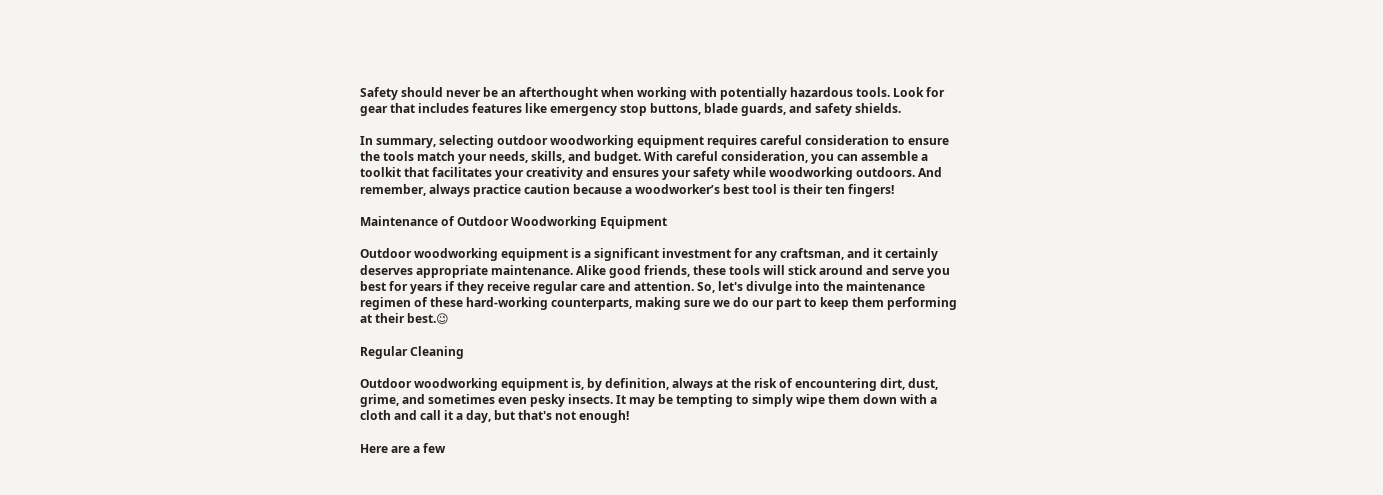Safety should never be an afterthought when working with potentially hazardous tools. Look for gear that includes features like emergency stop buttons, blade guards, and safety shields.

In summary, selecting outdoor woodworking equipment requires careful consideration to ensure the tools match your needs, skills, and budget. With careful consideration, you can assemble a toolkit that facilitates your creativity and ensures your safety while woodworking outdoors. And remember, always practice caution because a woodworker’s best tool is their ten fingers!

Maintenance of Outdoor Woodworking Equipment

Outdoor woodworking equipment is a significant investment for any craftsman, and it certainly deserves appropriate maintenance. Alike good friends, these tools will stick around and serve you best for years if they receive regular care and attention. So, let's divulge into the maintenance regimen of these hard-working counterparts, making sure we do our part to keep them performing at their best.😉

Regular Cleaning

Outdoor woodworking equipment is, by definition, always at the risk of encountering dirt, dust, grime, and sometimes even pesky insects. It may be tempting to simply wipe them down with a cloth and call it a day, but that's not enough!

Here are a few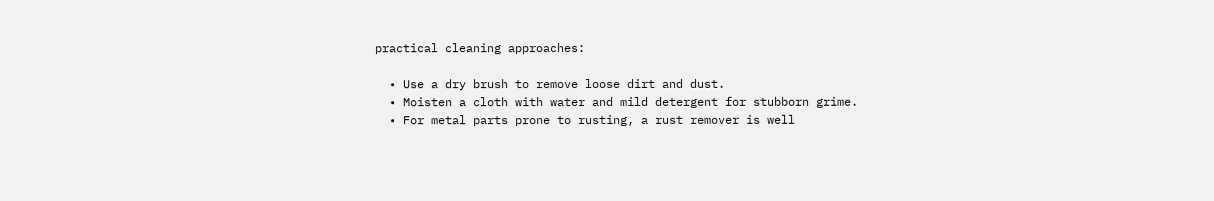practical cleaning approaches:

  • Use a dry brush to remove loose dirt and dust.
  • Moisten a cloth with water and mild detergent for stubborn grime.
  • For metal parts prone to rusting, a rust remover is well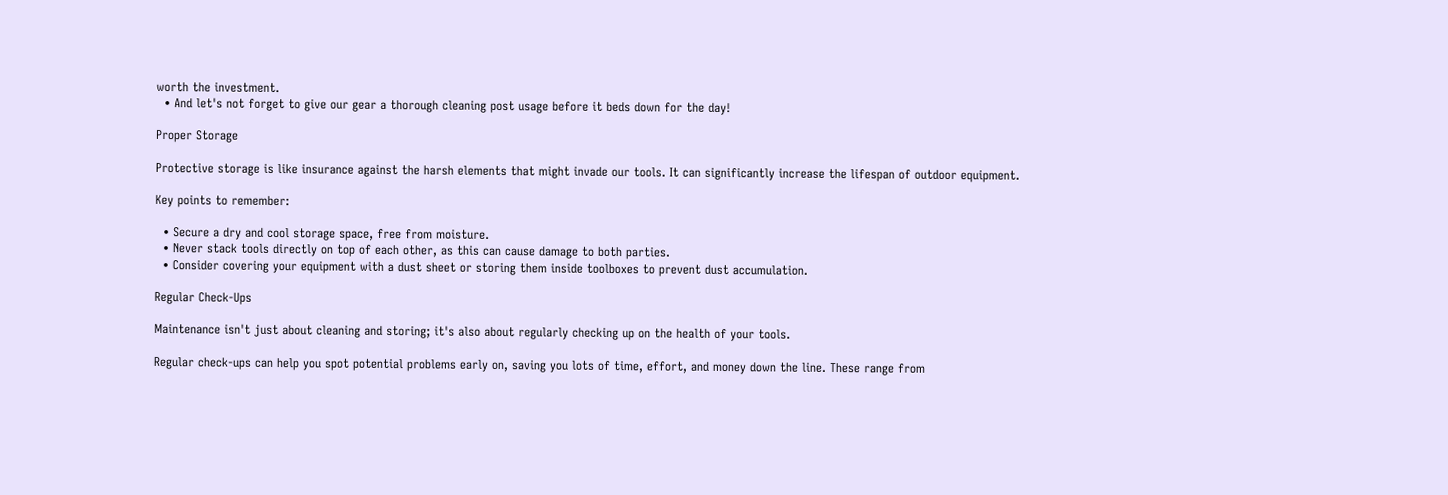worth the investment.
  • And let's not forget to give our gear a thorough cleaning post usage before it beds down for the day!

Proper Storage

Protective storage is like insurance against the harsh elements that might invade our tools. It can significantly increase the lifespan of outdoor equipment.

Key points to remember:

  • Secure a dry and cool storage space, free from moisture.
  • Never stack tools directly on top of each other, as this can cause damage to both parties.
  • Consider covering your equipment with a dust sheet or storing them inside toolboxes to prevent dust accumulation.

Regular Check-Ups

Maintenance isn't just about cleaning and storing; it's also about regularly checking up on the health of your tools.

Regular check-ups can help you spot potential problems early on, saving you lots of time, effort, and money down the line. These range from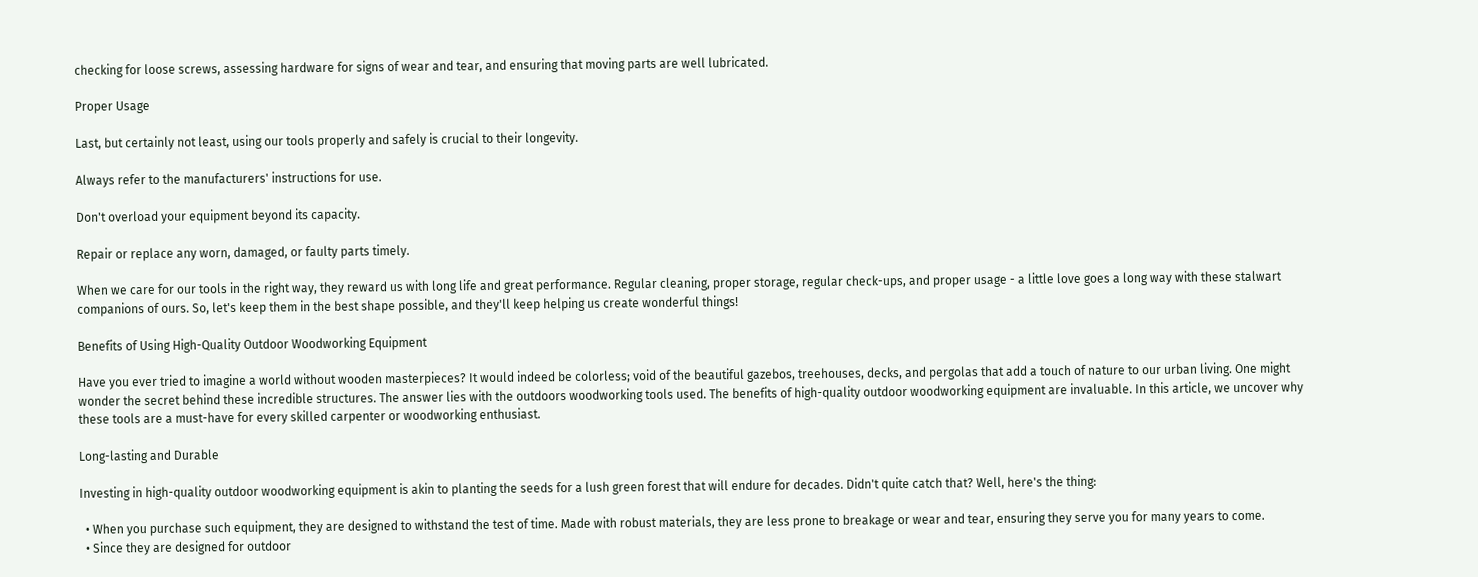checking for loose screws, assessing hardware for signs of wear and tear, and ensuring that moving parts are well lubricated.

Proper Usage

Last, but certainly not least, using our tools properly and safely is crucial to their longevity.

Always refer to the manufacturers' instructions for use.

Don't overload your equipment beyond its capacity.

Repair or replace any worn, damaged, or faulty parts timely.

When we care for our tools in the right way, they reward us with long life and great performance. Regular cleaning, proper storage, regular check-ups, and proper usage - a little love goes a long way with these stalwart companions of ours. So, let's keep them in the best shape possible, and they'll keep helping us create wonderful things!

Benefits of Using High-Quality Outdoor Woodworking Equipment

Have you ever tried to imagine a world without wooden masterpieces? It would indeed be colorless; void of the beautiful gazebos, treehouses, decks, and pergolas that add a touch of nature to our urban living. One might wonder the secret behind these incredible structures. The answer lies with the outdoors woodworking tools used. The benefits of high-quality outdoor woodworking equipment are invaluable. In this article, we uncover why these tools are a must-have for every skilled carpenter or woodworking enthusiast.

Long-lasting and Durable

Investing in high-quality outdoor woodworking equipment is akin to planting the seeds for a lush green forest that will endure for decades. Didn't quite catch that? Well, here's the thing:

  • When you purchase such equipment, they are designed to withstand the test of time. Made with robust materials, they are less prone to breakage or wear and tear, ensuring they serve you for many years to come.
  • Since they are designed for outdoor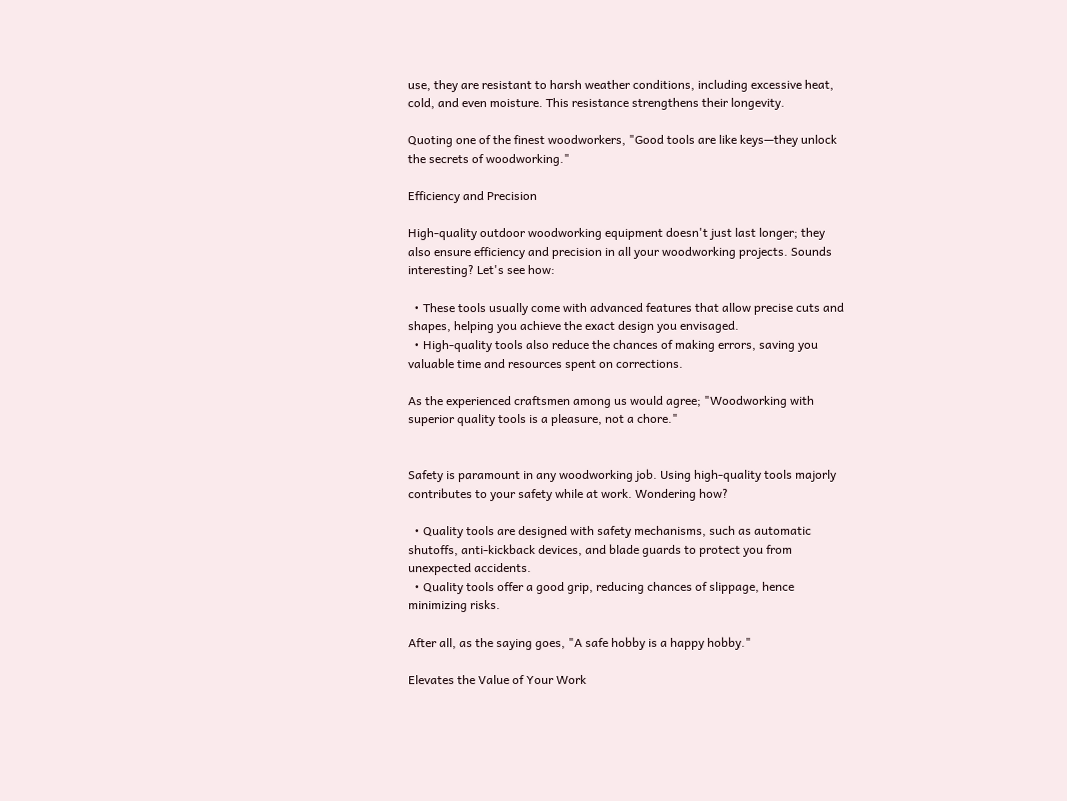use, they are resistant to harsh weather conditions, including excessive heat, cold, and even moisture. This resistance strengthens their longevity.

Quoting one of the finest woodworkers, "Good tools are like keys—they unlock the secrets of woodworking."

Efficiency and Precision

High-quality outdoor woodworking equipment doesn't just last longer; they also ensure efficiency and precision in all your woodworking projects. Sounds interesting? Let's see how:

  • These tools usually come with advanced features that allow precise cuts and shapes, helping you achieve the exact design you envisaged.
  • High-quality tools also reduce the chances of making errors, saving you valuable time and resources spent on corrections.

As the experienced craftsmen among us would agree; "Woodworking with superior quality tools is a pleasure, not a chore."


Safety is paramount in any woodworking job. Using high-quality tools majorly contributes to your safety while at work. Wondering how?

  • Quality tools are designed with safety mechanisms, such as automatic shutoffs, anti-kickback devices, and blade guards to protect you from unexpected accidents.
  • Quality tools offer a good grip, reducing chances of slippage, hence minimizing risks.

After all, as the saying goes, "A safe hobby is a happy hobby."

Elevates the Value of Your Work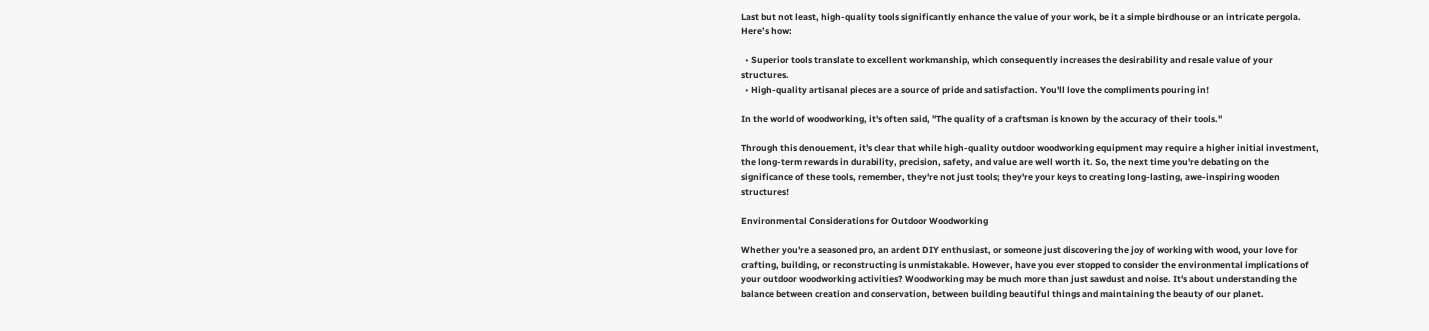Last but not least, high-quality tools significantly enhance the value of your work, be it a simple birdhouse or an intricate pergola. Here’s how:

  • Superior tools translate to excellent workmanship, which consequently increases the desirability and resale value of your structures.
  • High-quality artisanal pieces are a source of pride and satisfaction. You'll love the compliments pouring in!

In the world of woodworking, it's often said, "The quality of a craftsman is known by the accuracy of their tools."

Through this denouement, it's clear that while high-quality outdoor woodworking equipment may require a higher initial investment, the long-term rewards in durability, precision, safety, and value are well worth it. So, the next time you're debating on the significance of these tools, remember, they're not just tools; they're your keys to creating long-lasting, awe-inspiring wooden structures!

Environmental Considerations for Outdoor Woodworking

Whether you're a seasoned pro, an ardent DIY enthusiast, or someone just discovering the joy of working with wood, your love for crafting, building, or reconstructing is unmistakable. However, have you ever stopped to consider the environmental implications of your outdoor woodworking activities? Woodworking may be much more than just sawdust and noise. It's about understanding the balance between creation and conservation, between building beautiful things and maintaining the beauty of our planet.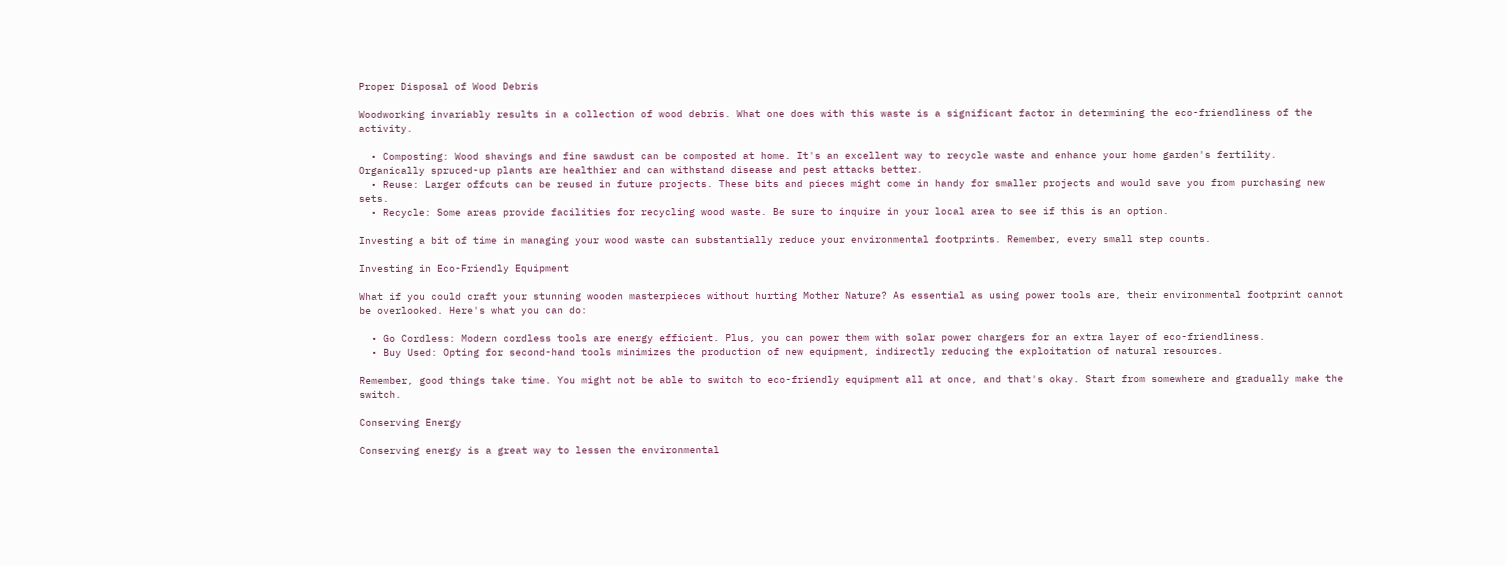Proper Disposal of Wood Debris

Woodworking invariably results in a collection of wood debris. What one does with this waste is a significant factor in determining the eco-friendliness of the activity.

  • Composting: Wood shavings and fine sawdust can be composted at home. It's an excellent way to recycle waste and enhance your home garden's fertility. Organically spruced-up plants are healthier and can withstand disease and pest attacks better.
  • Reuse: Larger offcuts can be reused in future projects. These bits and pieces might come in handy for smaller projects and would save you from purchasing new sets.
  • Recycle: Some areas provide facilities for recycling wood waste. Be sure to inquire in your local area to see if this is an option.

Investing a bit of time in managing your wood waste can substantially reduce your environmental footprints. Remember, every small step counts.

Investing in Eco-Friendly Equipment

What if you could craft your stunning wooden masterpieces without hurting Mother Nature? As essential as using power tools are, their environmental footprint cannot be overlooked. Here's what you can do:

  • Go Cordless: Modern cordless tools are energy efficient. Plus, you can power them with solar power chargers for an extra layer of eco-friendliness.
  • Buy Used: Opting for second-hand tools minimizes the production of new equipment, indirectly reducing the exploitation of natural resources.

Remember, good things take time. You might not be able to switch to eco-friendly equipment all at once, and that's okay. Start from somewhere and gradually make the switch.

Conserving Energy

Conserving energy is a great way to lessen the environmental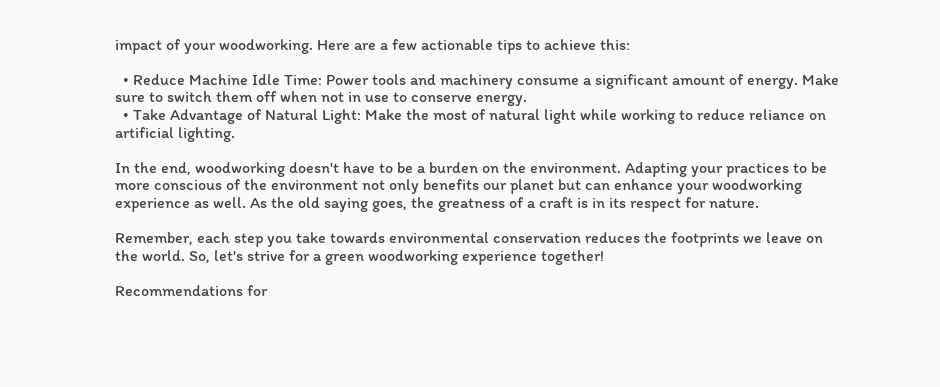impact of your woodworking. Here are a few actionable tips to achieve this:

  • Reduce Machine Idle Time: Power tools and machinery consume a significant amount of energy. Make sure to switch them off when not in use to conserve energy.
  • Take Advantage of Natural Light: Make the most of natural light while working to reduce reliance on artificial lighting.

In the end, woodworking doesn't have to be a burden on the environment. Adapting your practices to be more conscious of the environment not only benefits our planet but can enhance your woodworking experience as well. As the old saying goes, the greatness of a craft is in its respect for nature.

Remember, each step you take towards environmental conservation reduces the footprints we leave on the world. So, let's strive for a green woodworking experience together!

Recommendations for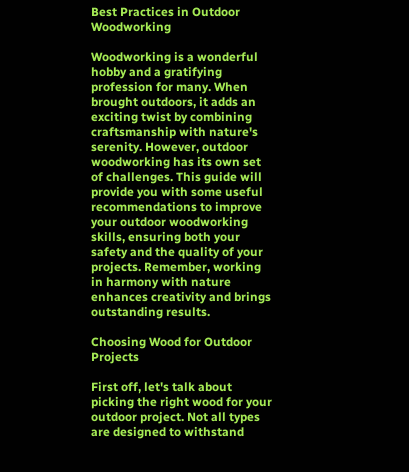Best Practices in Outdoor Woodworking

Woodworking is a wonderful hobby and a gratifying profession for many. When brought outdoors, it adds an exciting twist by combining craftsmanship with nature's serenity. However, outdoor woodworking has its own set of challenges. This guide will provide you with some useful recommendations to improve your outdoor woodworking skills, ensuring both your safety and the quality of your projects. Remember, working in harmony with nature enhances creativity and brings outstanding results.

Choosing Wood for Outdoor Projects

First off, let's talk about picking the right wood for your outdoor project. Not all types are designed to withstand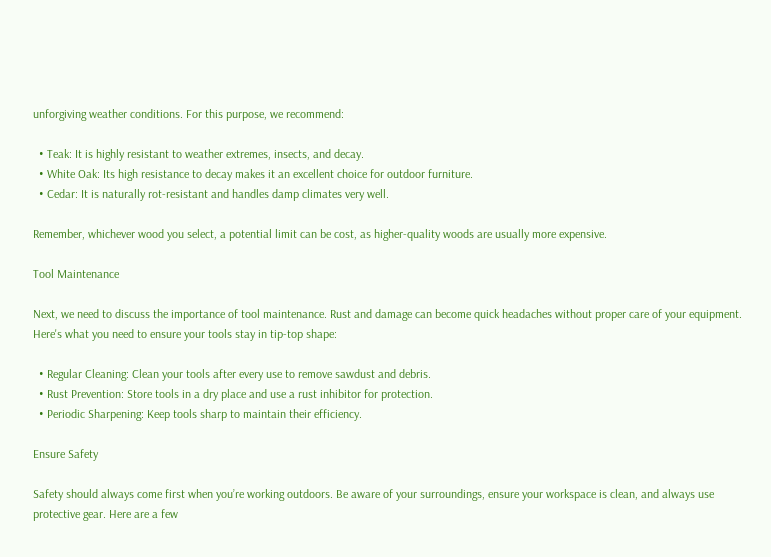unforgiving weather conditions. For this purpose, we recommend:

  • Teak: It is highly resistant to weather extremes, insects, and decay.
  • White Oak: Its high resistance to decay makes it an excellent choice for outdoor furniture.
  • Cedar: It is naturally rot-resistant and handles damp climates very well.

Remember, whichever wood you select, a potential limit can be cost, as higher-quality woods are usually more expensive.

Tool Maintenance

Next, we need to discuss the importance of tool maintenance. Rust and damage can become quick headaches without proper care of your equipment. Here's what you need to ensure your tools stay in tip-top shape:

  • Regular Cleaning: Clean your tools after every use to remove sawdust and debris.
  • Rust Prevention: Store tools in a dry place and use a rust inhibitor for protection.
  • Periodic Sharpening: Keep tools sharp to maintain their efficiency.

Ensure Safety

Safety should always come first when you’re working outdoors. Be aware of your surroundings, ensure your workspace is clean, and always use protective gear. Here are a few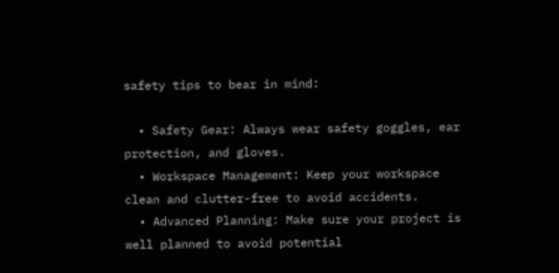safety tips to bear in mind:

  • Safety Gear: Always wear safety goggles, ear protection, and gloves.
  • Workspace Management: Keep your workspace clean and clutter-free to avoid accidents.
  • Advanced Planning: Make sure your project is well planned to avoid potential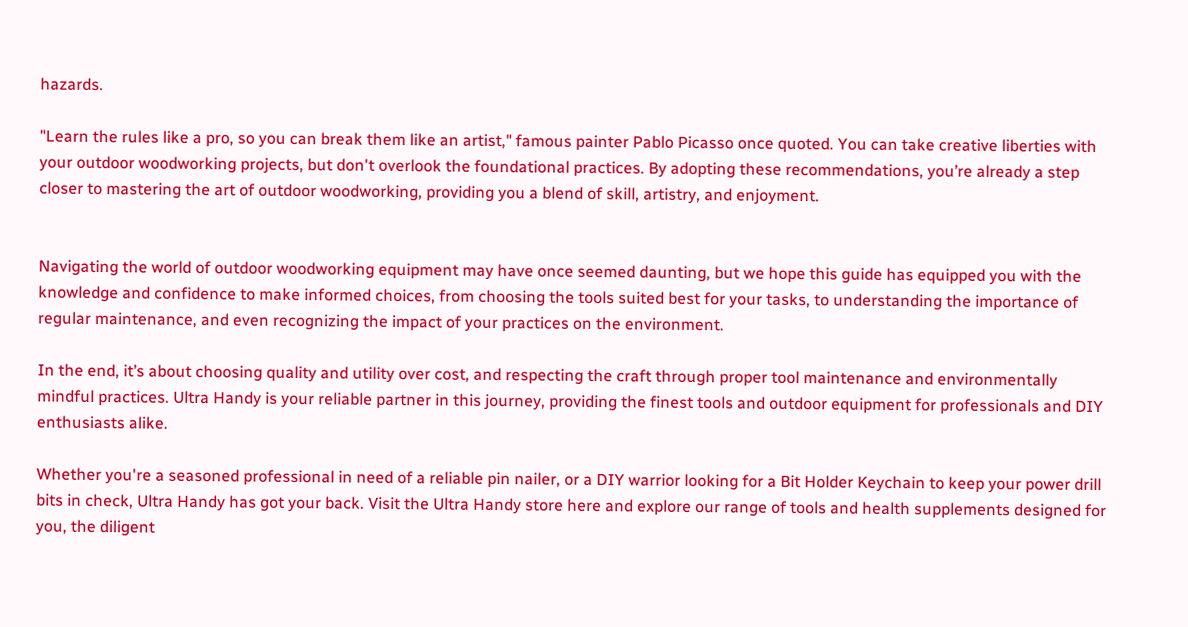hazards.

"Learn the rules like a pro, so you can break them like an artist," famous painter Pablo Picasso once quoted. You can take creative liberties with your outdoor woodworking projects, but don't overlook the foundational practices. By adopting these recommendations, you’re already a step closer to mastering the art of outdoor woodworking, providing you a blend of skill, artistry, and enjoyment.


Navigating the world of outdoor woodworking equipment may have once seemed daunting, but we hope this guide has equipped you with the knowledge and confidence to make informed choices, from choosing the tools suited best for your tasks, to understanding the importance of regular maintenance, and even recognizing the impact of your practices on the environment.

In the end, it’s about choosing quality and utility over cost, and respecting the craft through proper tool maintenance and environmentally mindful practices. Ultra Handy is your reliable partner in this journey, providing the finest tools and outdoor equipment for professionals and DIY enthusiasts alike.

Whether you're a seasoned professional in need of a reliable pin nailer, or a DIY warrior looking for a Bit Holder Keychain to keep your power drill bits in check, Ultra Handy has got your back. Visit the Ultra Handy store here and explore our range of tools and health supplements designed for you, the diligent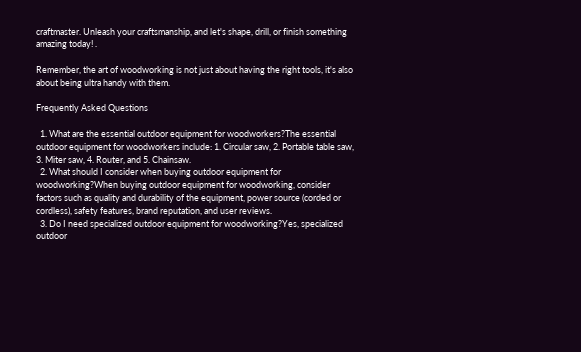craftmaster. Unleash your craftsmanship, and let's shape, drill, or finish something amazing today! .

Remember, the art of woodworking is not just about having the right tools, it's also about being ultra handy with them.

Frequently Asked Questions

  1. What are the essential outdoor equipment for woodworkers?The essential outdoor equipment for woodworkers include: 1. Circular saw, 2. Portable table saw, 3. Miter saw, 4. Router, and 5. Chainsaw.
  2. What should I consider when buying outdoor equipment for woodworking?When buying outdoor equipment for woodworking, consider factors such as quality and durability of the equipment, power source (corded or cordless), safety features, brand reputation, and user reviews.
  3. Do I need specialized outdoor equipment for woodworking?Yes, specialized outdoor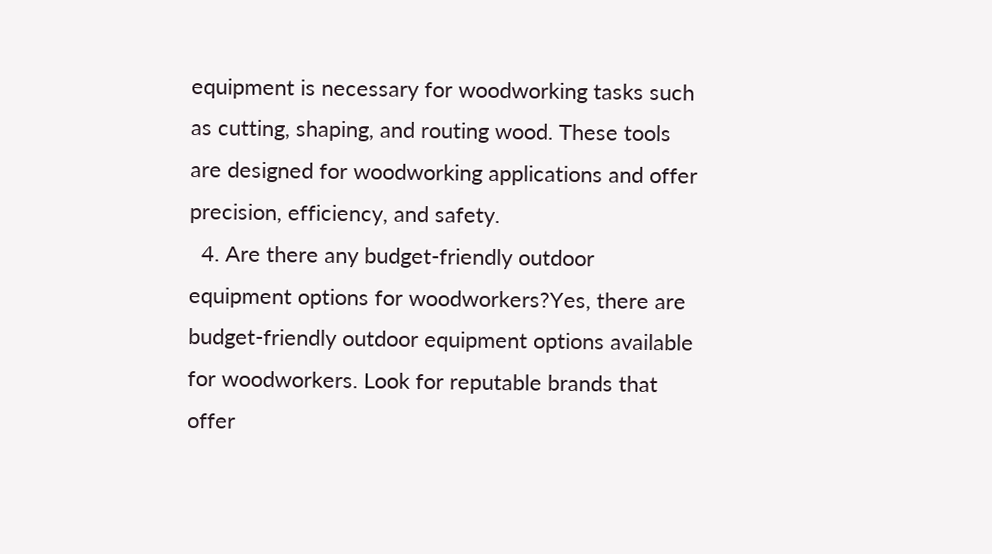equipment is necessary for woodworking tasks such as cutting, shaping, and routing wood. These tools are designed for woodworking applications and offer precision, efficiency, and safety.
  4. Are there any budget-friendly outdoor equipment options for woodworkers?Yes, there are budget-friendly outdoor equipment options available for woodworkers. Look for reputable brands that offer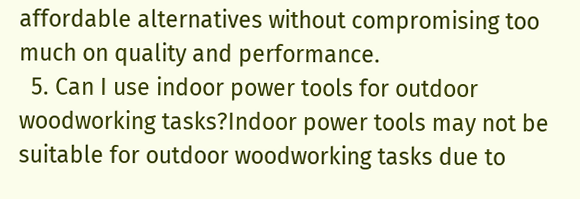affordable alternatives without compromising too much on quality and performance.
  5. Can I use indoor power tools for outdoor woodworking tasks?Indoor power tools may not be suitable for outdoor woodworking tasks due to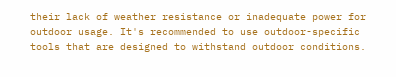their lack of weather resistance or inadequate power for outdoor usage. It's recommended to use outdoor-specific tools that are designed to withstand outdoor conditions.